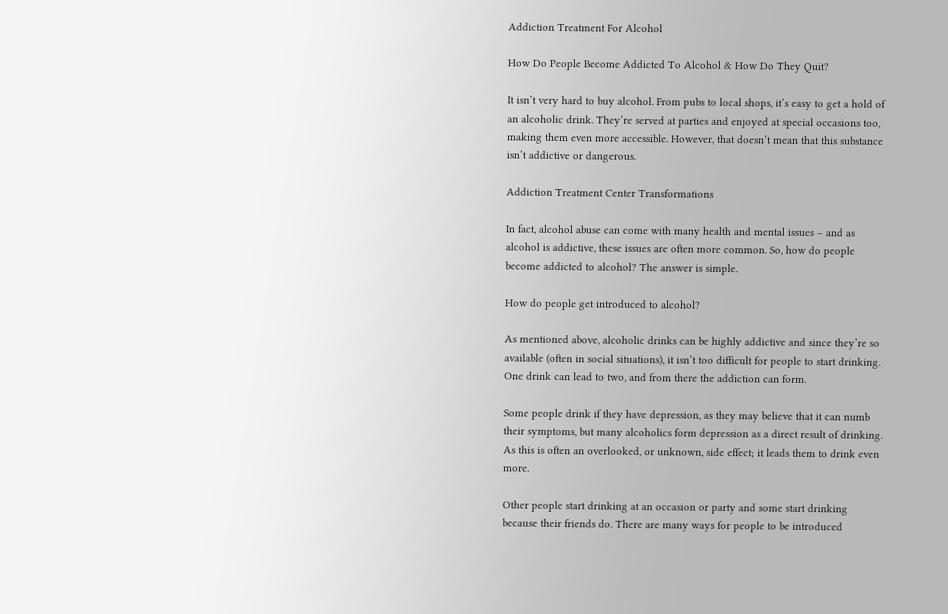Addiction Treatment For Alcohol

How Do People Become Addicted To Alcohol & How Do They Quit?

It isn’t very hard to buy alcohol. From pubs to local shops, it’s easy to get a hold of an alcoholic drink. They’re served at parties and enjoyed at special occasions too, making them even more accessible. However, that doesn’t mean that this substance isn’t addictive or dangerous.

Addiction Treatment Center Transformations

In fact, alcohol abuse can come with many health and mental issues – and as alcohol is addictive, these issues are often more common. So, how do people become addicted to alcohol? The answer is simple.

How do people get introduced to alcohol?

As mentioned above, alcoholic drinks can be highly addictive and since they’re so available (often in social situations), it isn’t too difficult for people to start drinking. One drink can lead to two, and from there the addiction can form.

Some people drink if they have depression, as they may believe that it can numb their symptoms, but many alcoholics form depression as a direct result of drinking. As this is often an overlooked, or unknown, side effect; it leads them to drink even more.

Other people start drinking at an occasion or party and some start drinking because their friends do. There are many ways for people to be introduced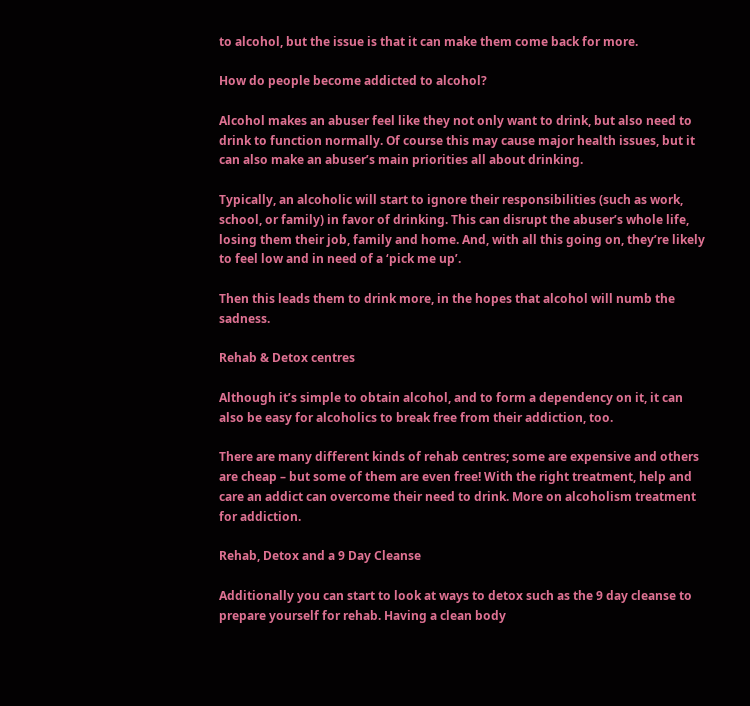to alcohol, but the issue is that it can make them come back for more.

How do people become addicted to alcohol?

Alcohol makes an abuser feel like they not only want to drink, but also need to drink to function normally. Of course this may cause major health issues, but it can also make an abuser’s main priorities all about drinking.

Typically, an alcoholic will start to ignore their responsibilities (such as work, school, or family) in favor of drinking. This can disrupt the abuser’s whole life, losing them their job, family and home. And, with all this going on, they’re likely to feel low and in need of a ‘pick me up’.

Then this leads them to drink more, in the hopes that alcohol will numb the sadness.

Rehab & Detox centres

Although it’s simple to obtain alcohol, and to form a dependency on it, it can also be easy for alcoholics to break free from their addiction, too.

There are many different kinds of rehab centres; some are expensive and others are cheap – but some of them are even free! With the right treatment, help and care an addict can overcome their need to drink. More on alcoholism treatment for addiction.

Rehab, Detox and a 9 Day Cleanse

Additionally you can start to look at ways to detox such as the 9 day cleanse to prepare yourself for rehab. Having a clean body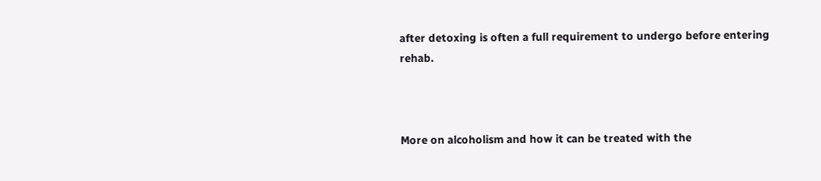after detoxing is often a full requirement to undergo before entering rehab.



More on alcoholism and how it can be treated with the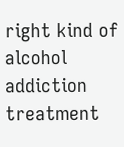right kind of alcohol addiction treatment